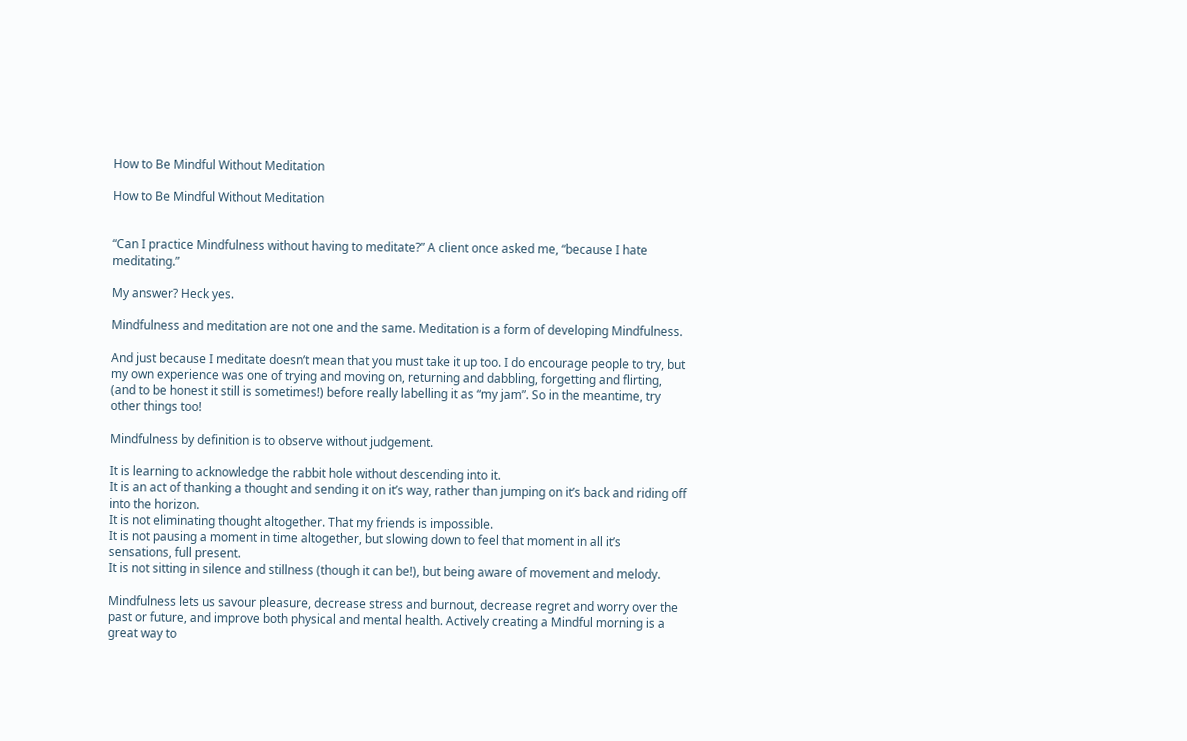How to Be Mindful Without Meditation

How to Be Mindful Without Meditation


“Can I practice Mindfulness without having to meditate?” A client once asked me, “because I hate meditating.”

My answer? Heck yes.

Mindfulness and meditation are not one and the same. Meditation is a form of developing Mindfulness.

And just because I meditate doesn’t mean that you must take it up too. I do encourage people to try, but my own experience was one of trying and moving on, returning and dabbling, forgetting and flirting, (and to be honest it still is sometimes!) before really labelling it as “my jam”. So in the meantime, try other things too!

Mindfulness by definition is to observe without judgement.

It is learning to acknowledge the rabbit hole without descending into it.
It is an act of thanking a thought and sending it on it’s way, rather than jumping on it’s back and riding off into the horizon.
It is not eliminating thought altogether. That my friends is impossible.
It is not pausing a moment in time altogether, but slowing down to feel that moment in all it’s sensations, full present.
It is not sitting in silence and stillness (though it can be!), but being aware of movement and melody.

Mindfulness lets us savour pleasure, decrease stress and burnout, decrease regret and worry over the past or future, and improve both physical and mental health. Actively creating a Mindful morning is a great way to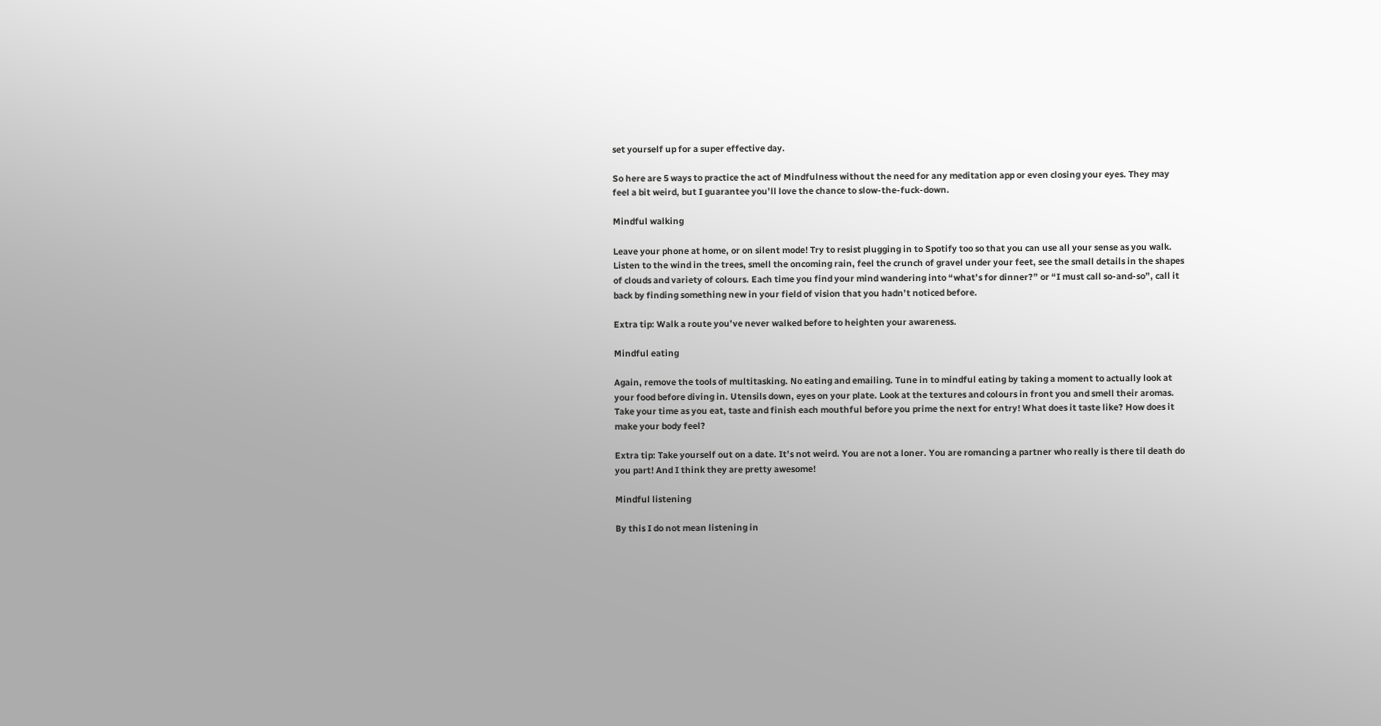set yourself up for a super effective day.

So here are 5 ways to practice the act of Mindfulness without the need for any meditation app or even closing your eyes. They may feel a bit weird, but I guarantee you’ll love the chance to slow-the-fuck-down.

Mindful walking

Leave your phone at home, or on silent mode! Try to resist plugging in to Spotify too so that you can use all your sense as you walk. Listen to the wind in the trees, smell the oncoming rain, feel the crunch of gravel under your feet, see the small details in the shapes of clouds and variety of colours. Each time you find your mind wandering into “what’s for dinner?” or “I must call so-and-so”, call it back by finding something new in your field of vision that you hadn’t noticed before.

Extra tip: Walk a route you’ve never walked before to heighten your awareness.

Mindful eating

Again, remove the tools of multitasking. No eating and emailing. Tune in to mindful eating by taking a moment to actually look at your food before diving in. Utensils down, eyes on your plate. Look at the textures and colours in front you and smell their aromas. Take your time as you eat, taste and finish each mouthful before you prime the next for entry! What does it taste like? How does it make your body feel?

Extra tip: Take yourself out on a date. It’s not weird. You are not a loner. You are romancing a partner who really is there til death do you part! And I think they are pretty awesome!

Mindful listening

By this I do not mean listening in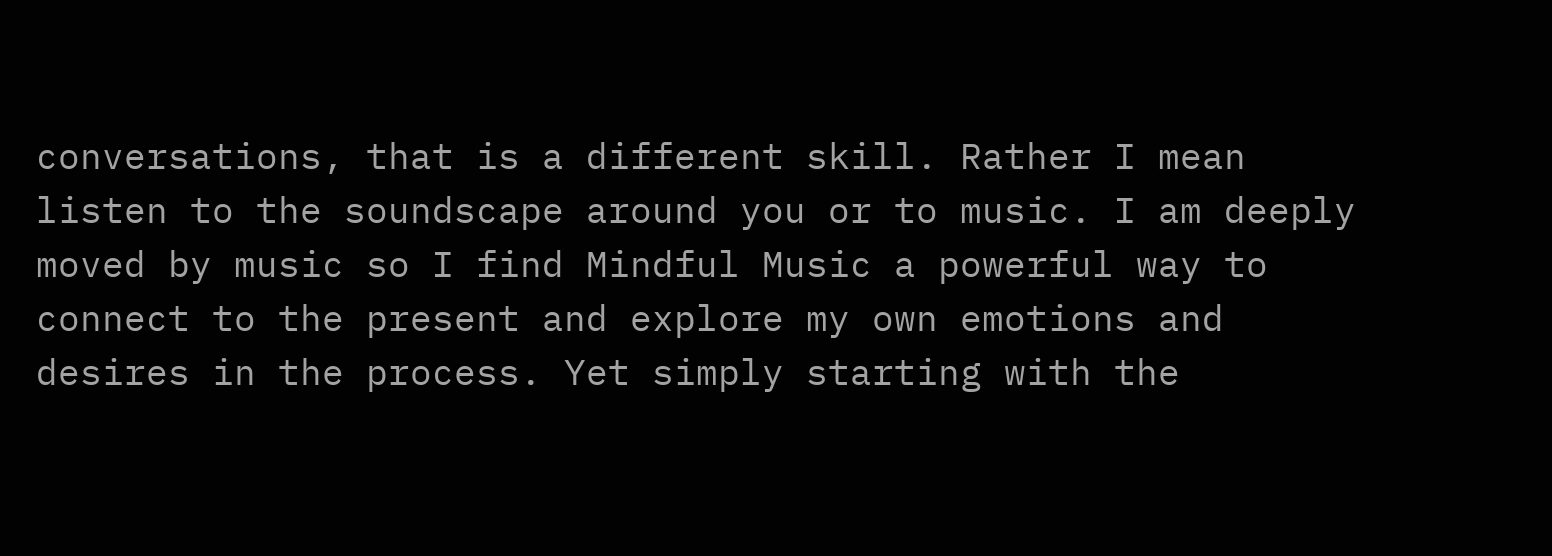conversations, that is a different skill. Rather I mean listen to the soundscape around you or to music. I am deeply moved by music so I find Mindful Music a powerful way to connect to the present and explore my own emotions and desires in the process. Yet simply starting with the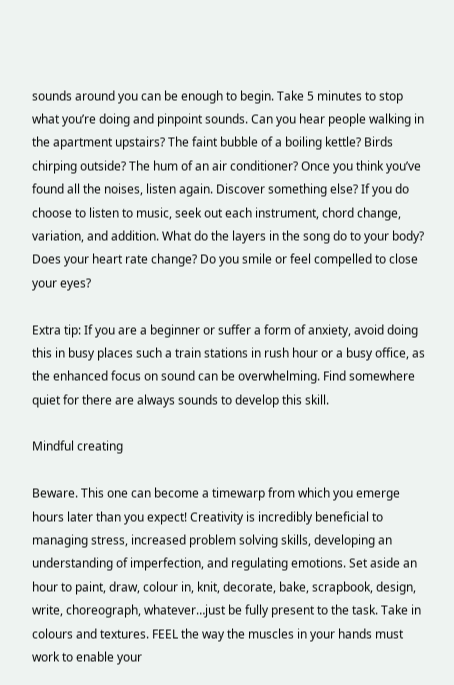sounds around you can be enough to begin. Take 5 minutes to stop what you’re doing and pinpoint sounds. Can you hear people walking in the apartment upstairs? The faint bubble of a boiling kettle? Birds chirping outside? The hum of an air conditioner? Once you think you’ve found all the noises, listen again. Discover something else? If you do choose to listen to music, seek out each instrument, chord change, variation, and addition. What do the layers in the song do to your body? Does your heart rate change? Do you smile or feel compelled to close your eyes?

Extra tip: If you are a beginner or suffer a form of anxiety, avoid doing this in busy places such a train stations in rush hour or a busy office, as the enhanced focus on sound can be overwhelming. Find somewhere quiet for there are always sounds to develop this skill.

Mindful creating

Beware. This one can become a timewarp from which you emerge hours later than you expect! Creativity is incredibly beneficial to managing stress, increased problem solving skills, developing an understanding of imperfection, and regulating emotions. Set aside an hour to paint, draw, colour in, knit, decorate, bake, scrapbook, design, write, choreograph, whatever…just be fully present to the task. Take in colours and textures. FEEL the way the muscles in your hands must work to enable your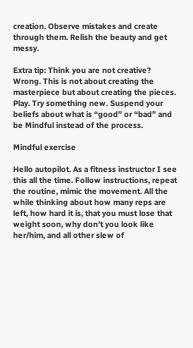creation. Observe mistakes and create through them. Relish the beauty and get messy.

Extra tip: Think you are not creative? Wrong. This is not about creating the masterpiece but about creating the pieces. Play. Try something new. Suspend your beliefs about what is “good” or “bad” and be Mindful instead of the process.

Mindful exercise

Hello autopilot. As a fitness instructor I see this all the time. Follow instructions, repeat the routine, mimic the movement. All the while thinking about how many reps are left, how hard it is, that you must lose that weight soon, why don’t you look like her/him, and all other slew of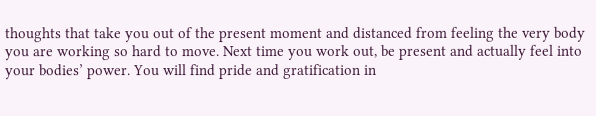thoughts that take you out of the present moment and distanced from feeling the very body you are working so hard to move. Next time you work out, be present and actually feel into your bodies’ power. You will find pride and gratification in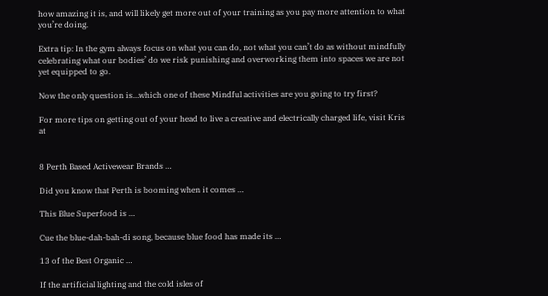how amazing it is, and will likely get more out of your training as you pay more attention to what you’re doing.

Extra tip: In the gym always focus on what you can do, not what you can’t do as without mindfully celebrating what our bodies’ do we risk punishing and overworking them into spaces we are not yet equipped to go.

Now the only question is…which one of these Mindful activities are you going to try first?

For more tips on getting out of your head to live a creative and electrically charged life, visit Kris at


8 Perth Based Activewear Brands …

Did you know that Perth is booming when it comes …

This Blue Superfood is …

Cue the blue-dah-bah-di song, because blue food has made its …

13 of the Best Organic …

If the artificial lighting and the cold isles of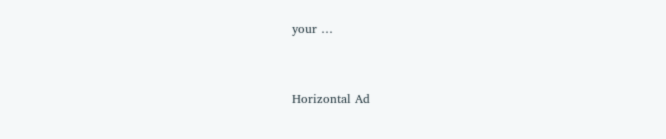your …


Horizontal Ad